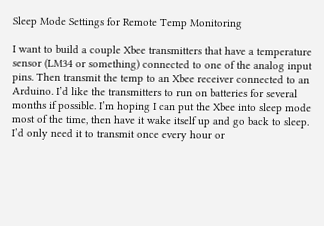Sleep Mode Settings for Remote Temp Monitoring

I want to build a couple Xbee transmitters that have a temperature sensor (LM34 or something) connected to one of the analog input pins. Then transmit the temp to an Xbee receiver connected to an Arduino. I’d like the transmitters to run on batteries for several months if possible. I’m hoping I can put the Xbee into sleep mode most of the time, then have it wake itself up and go back to sleep. I’d only need it to transmit once every hour or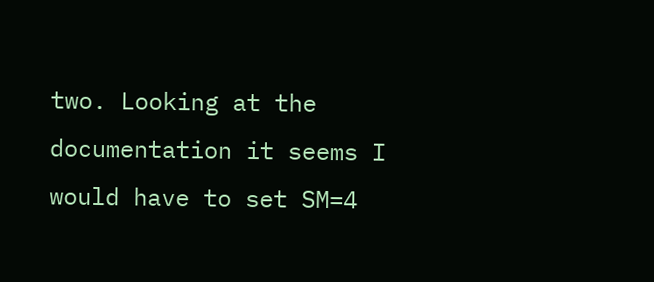two. Looking at the documentation it seems I would have to set SM=4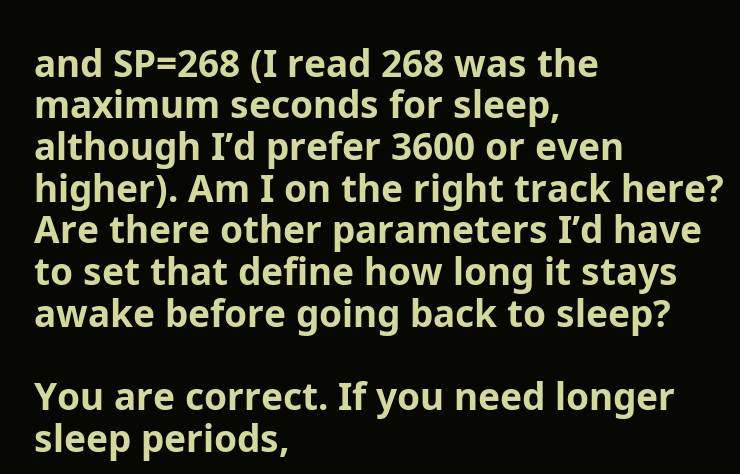and SP=268 (I read 268 was the maximum seconds for sleep, although I’d prefer 3600 or even higher). Am I on the right track here? Are there other parameters I’d have to set that define how long it stays awake before going back to sleep?

You are correct. If you need longer sleep periods,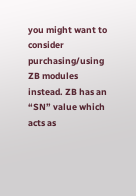you might want to consider purchasing/using ZB modules instead. ZB has an “SN” value which acts as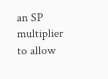an SP multiplier to allow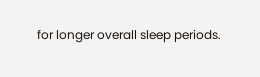for longer overall sleep periods.